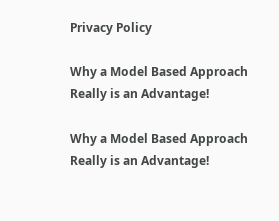Privacy Policy

Why a Model Based Approach Really is an Advantage!

Why a Model Based Approach Really is an Advantage!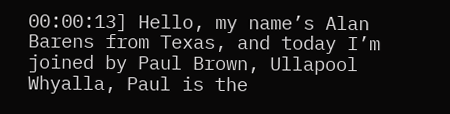00:00:13] Hello, my name’s Alan Barens from Texas, and today I’m joined by Paul Brown, Ullapool Whyalla, Paul is the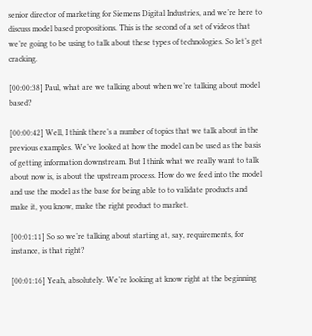senior director of marketing for Siemens Digital Industries, and we’re here to discuss model based propositions. This is the second of a set of videos that we’re going to be using to talk about these types of technologies. So let’s get cracking.

[00:00:38] Paul, what are we talking about when we’re talking about model based?

[00:00:42] Well, I think there’s a number of topics that we talk about in the previous examples. We’ve looked at how the model can be used as the basis of getting information downstream. But I think what we really want to talk about now is, is about the upstream process. How do we feed into the model and use the model as the base for being able to to validate products and make it, you know, make the right product to market.

[00:01:11] So so we’re talking about starting at, say, requirements, for instance, is that right?

[00:01:16] Yeah, absolutely. We’re looking at know right at the beginning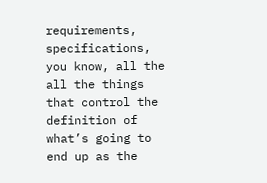requirements, specifications, you know, all the all the things that control the definition of what’s going to end up as the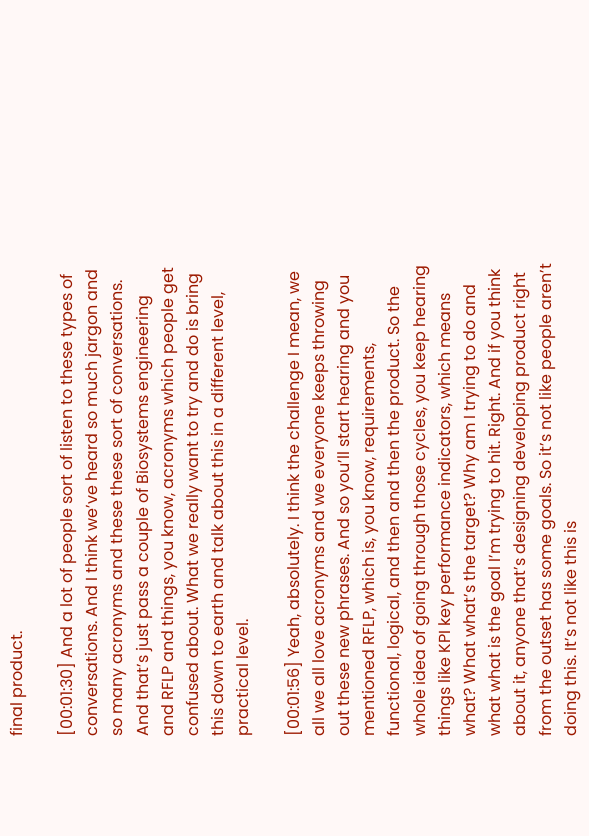final product.

[00:01:30] And a lot of people sort of listen to these types of conversations. And I think we’ve heard so much jargon and so many acronyms and these these sort of conversations. And that’s just pass a couple of Biosystems engineering and RFLP and things, you know, acronyms which people get confused about. What we really want to try and do is bring this down to earth and talk about this in a different level, practical level.

[00:01:56] Yeah, absolutely. I think the challenge I mean, we all we all love acronyms and we everyone keeps throwing out these new phrases. And so you’ll start hearing and you mentioned RFLP, which is, you know, requirements, functional, logical, and then and then the product. So the whole idea of going through those cycles, you keep hearing things like KPI key performance indicators, which means what? What what’s the target? Why am I trying to do and what what is the goal I’m trying to hit. Right. And if you think about it, anyone that’s designing developing product right from the outset has some goals. So it’s not like people aren’t doing this. It’s not like this is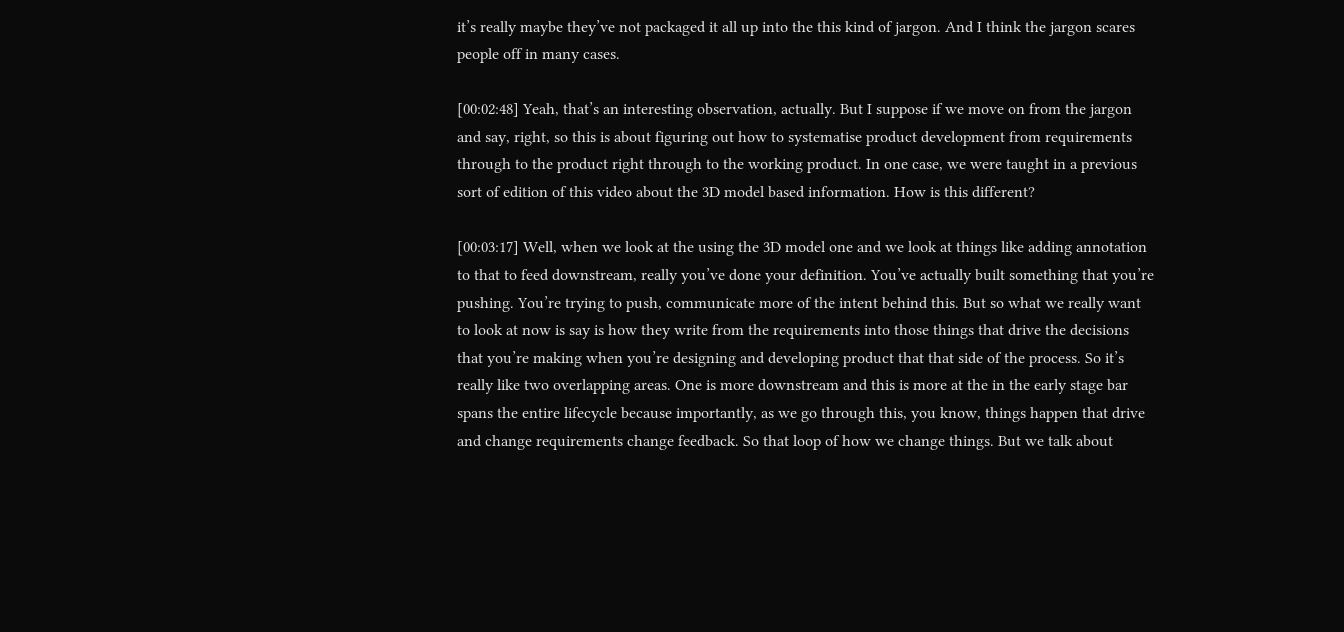it’s really maybe they’ve not packaged it all up into the this kind of jargon. And I think the jargon scares people off in many cases.

[00:02:48] Yeah, that’s an interesting observation, actually. But I suppose if we move on from the jargon and say, right, so this is about figuring out how to systematise product development from requirements through to the product right through to the working product. In one case, we were taught in a previous sort of edition of this video about the 3D model based information. How is this different?

[00:03:17] Well, when we look at the using the 3D model one and we look at things like adding annotation to that to feed downstream, really you’ve done your definition. You’ve actually built something that you’re pushing. You’re trying to push, communicate more of the intent behind this. But so what we really want to look at now is say is how they write from the requirements into those things that drive the decisions that you’re making when you’re designing and developing product that that side of the process. So it’s really like two overlapping areas. One is more downstream and this is more at the in the early stage bar spans the entire lifecycle because importantly, as we go through this, you know, things happen that drive and change requirements change feedback. So that loop of how we change things. But we talk about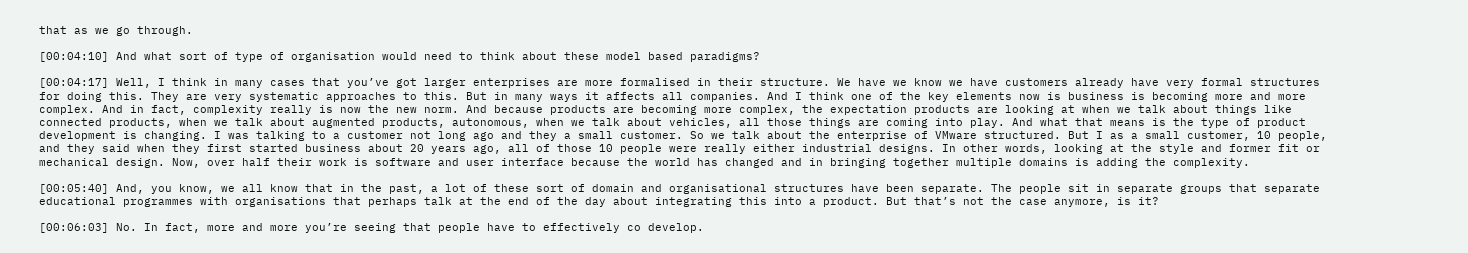that as we go through.

[00:04:10] And what sort of type of organisation would need to think about these model based paradigms?

[00:04:17] Well, I think in many cases that you’ve got larger enterprises are more formalised in their structure. We have we know we have customers already have very formal structures for doing this. They are very systematic approaches to this. But in many ways it affects all companies. And I think one of the key elements now is business is becoming more and more complex. And in fact, complexity really is now the new norm. And because products are becoming more complex, the expectation products are looking at when we talk about things like connected products, when we talk about augmented products, autonomous, when we talk about vehicles, all those things are coming into play. And what that means is the type of product development is changing. I was talking to a customer not long ago and they a small customer. So we talk about the enterprise of VMware structured. But I as a small customer, 10 people, and they said when they first started business about 20 years ago, all of those 10 people were really either industrial designs. In other words, looking at the style and former fit or mechanical design. Now, over half their work is software and user interface because the world has changed and in bringing together multiple domains is adding the complexity.

[00:05:40] And, you know, we all know that in the past, a lot of these sort of domain and organisational structures have been separate. The people sit in separate groups that separate educational programmes with organisations that perhaps talk at the end of the day about integrating this into a product. But that’s not the case anymore, is it?

[00:06:03] No. In fact, more and more you’re seeing that people have to effectively co develop.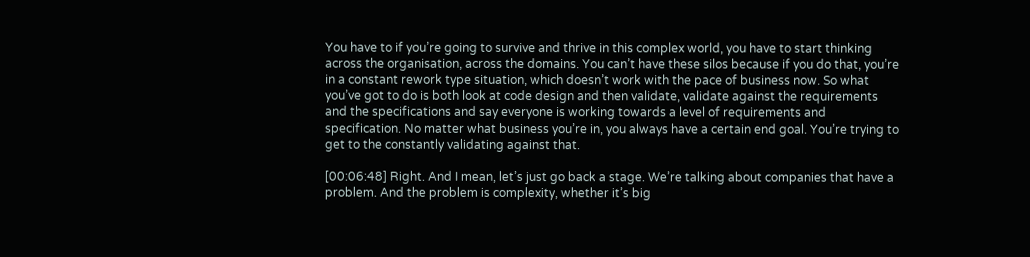You have to if you’re going to survive and thrive in this complex world, you have to start thinking across the organisation, across the domains. You can’t have these silos because if you do that, you’re in a constant rework type situation, which doesn’t work with the pace of business now. So what you’ve got to do is both look at code design and then validate, validate against the requirements and the specifications and say everyone is working towards a level of requirements and specification. No matter what business you’re in, you always have a certain end goal. You’re trying to get to the constantly validating against that.

[00:06:48] Right. And I mean, let’s just go back a stage. We’re talking about companies that have a problem. And the problem is complexity, whether it’s big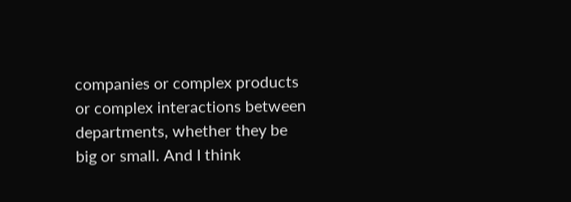companies or complex products or complex interactions between departments, whether they be big or small. And I think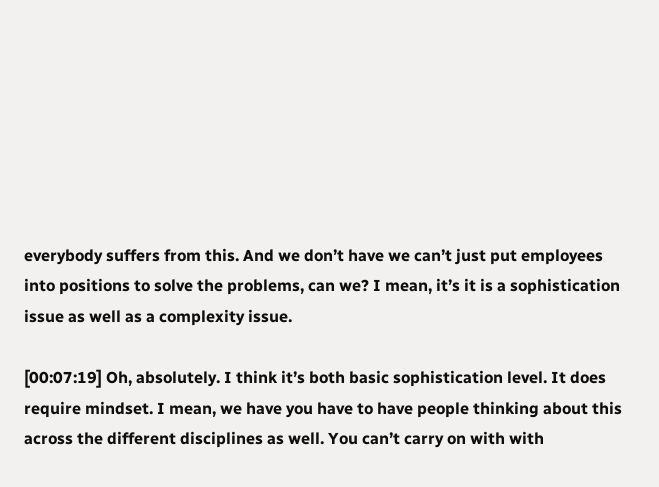everybody suffers from this. And we don’t have we can’t just put employees into positions to solve the problems, can we? I mean, it’s it is a sophistication issue as well as a complexity issue.

[00:07:19] Oh, absolutely. I think it’s both basic sophistication level. It does require mindset. I mean, we have you have to have people thinking about this across the different disciplines as well. You can’t carry on with with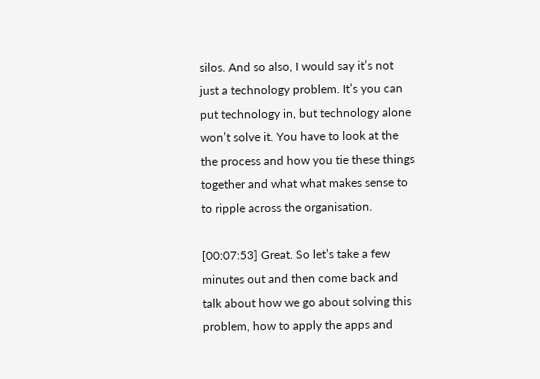silos. And so also, I would say it’s not just a technology problem. It’s you can put technology in, but technology alone won’t solve it. You have to look at the the process and how you tie these things together and what what makes sense to to ripple across the organisation.

[00:07:53] Great. So let’s take a few minutes out and then come back and talk about how we go about solving this problem, how to apply the apps and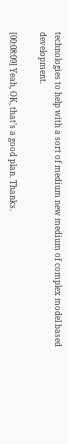technologies to help with a sort of medium new medium of complex model based development.

[00:08:09] Yeah, OK, that’s a good plan. Thanks.